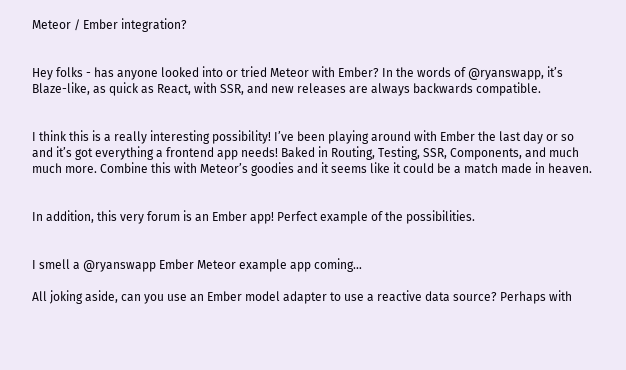Meteor / Ember integration?


Hey folks - has anyone looked into or tried Meteor with Ember? In the words of @ryanswapp, it’s Blaze-like, as quick as React, with SSR, and new releases are always backwards compatible.


I think this is a really interesting possibility! I’ve been playing around with Ember the last day or so and it’s got everything a frontend app needs! Baked in Routing, Testing, SSR, Components, and much much more. Combine this with Meteor’s goodies and it seems like it could be a match made in heaven.


In addition, this very forum is an Ember app! Perfect example of the possibilities.


I smell a @ryanswapp Ember Meteor example app coming…

All joking aside, can you use an Ember model adapter to use a reactive data source? Perhaps with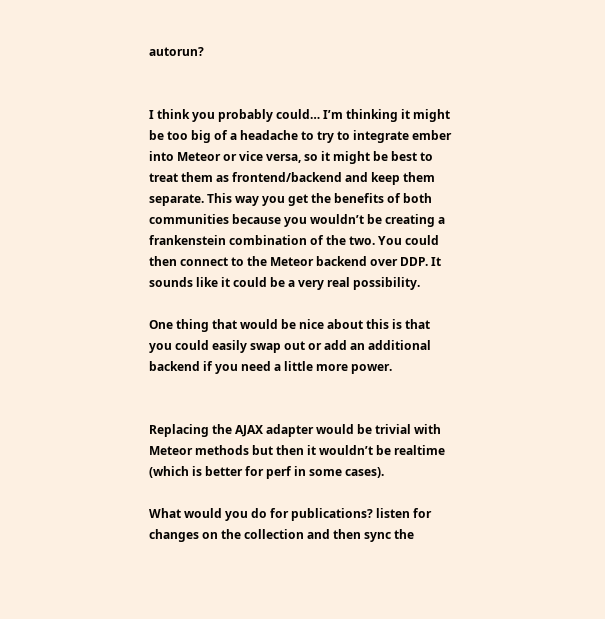autorun?


I think you probably could… I’m thinking it might be too big of a headache to try to integrate ember into Meteor or vice versa, so it might be best to treat them as frontend/backend and keep them separate. This way you get the benefits of both communities because you wouldn’t be creating a frankenstein combination of the two. You could then connect to the Meteor backend over DDP. It sounds like it could be a very real possibility.

One thing that would be nice about this is that you could easily swap out or add an additional backend if you need a little more power.


Replacing the AJAX adapter would be trivial with Meteor methods but then it wouldn’t be realtime (which is better for perf in some cases).

What would you do for publications? listen for changes on the collection and then sync the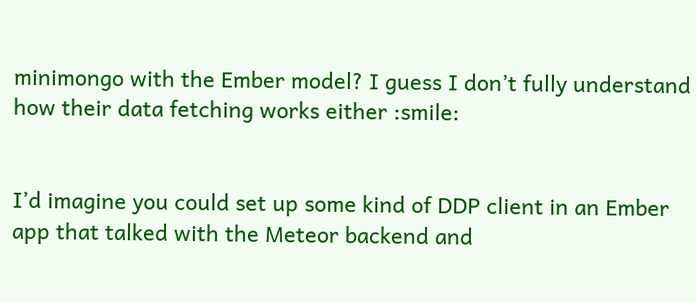minimongo with the Ember model? I guess I don’t fully understand how their data fetching works either :smile:


I’d imagine you could set up some kind of DDP client in an Ember app that talked with the Meteor backend and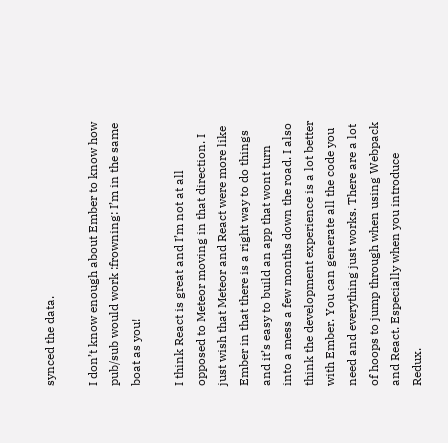synced the data.

I don’t know enough about Ember to know how pub/sub would work :frowning: I’m in the same boat as you!

I think React is great and I’m not at all opposed to Meteor moving in that direction. I just wish that Meteor and React were more like Ember in that there is a right way to do things and it’s easy to build an app that wont turn into a mess a few months down the road. I also think the development experience is a lot better with Ember. You can generate all the code you need and everything just works. There are a lot of hoops to jump through when using Webpack and React. Especially when you introduce Redux.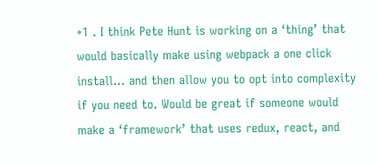+1 . I think Pete Hunt is working on a ‘thing’ that would basically make using webpack a one click install… and then allow you to opt into complexity if you need to. Would be great if someone would make a ‘framework’ that uses redux, react, and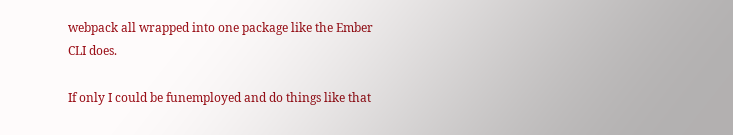webpack all wrapped into one package like the Ember CLI does.

If only I could be funemployed and do things like that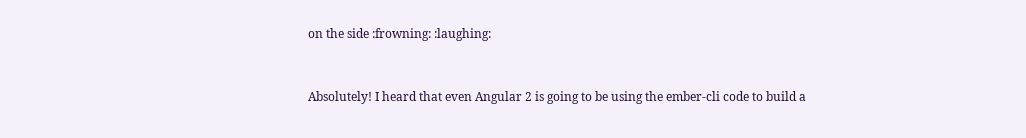on the side :frowning: :laughing:


Absolutely! I heard that even Angular 2 is going to be using the ember-cli code to build a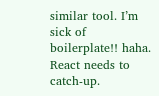similar tool. I’m sick of boilerplate!! haha. React needs to catch-up.